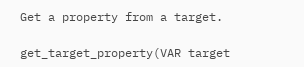Get a property from a target.

get_target_property(VAR target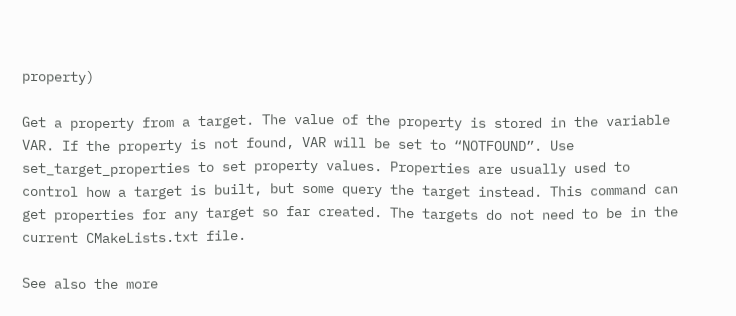property)

Get a property from a target. The value of the property is stored in the variable VAR. If the property is not found, VAR will be set to “NOTFOUND”. Use set_target_properties to set property values. Properties are usually used to control how a target is built, but some query the target instead. This command can get properties for any target so far created. The targets do not need to be in the current CMakeLists.txt file.

See also the more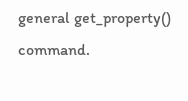general get_property() command.